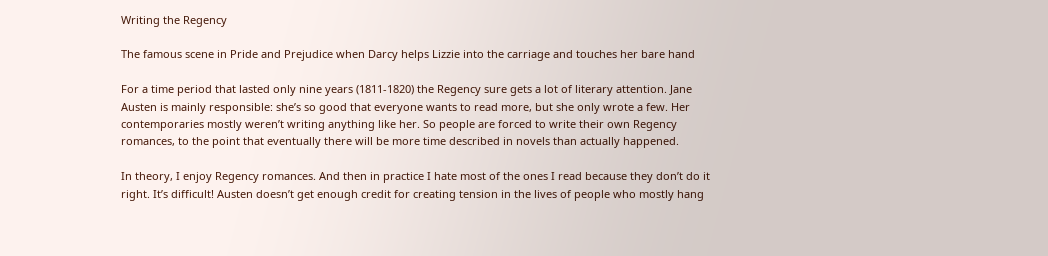Writing the Regency

The famous scene in Pride and Prejudice when Darcy helps Lizzie into the carriage and touches her bare hand

For a time period that lasted only nine years (1811-1820) the Regency sure gets a lot of literary attention. Jane Austen is mainly responsible: she’s so good that everyone wants to read more, but she only wrote a few. Her contemporaries mostly weren’t writing anything like her. So people are forced to write their own Regency romances, to the point that eventually there will be more time described in novels than actually happened.

In theory, I enjoy Regency romances. And then in practice I hate most of the ones I read because they don’t do it right. It’s difficult! Austen doesn’t get enough credit for creating tension in the lives of people who mostly hang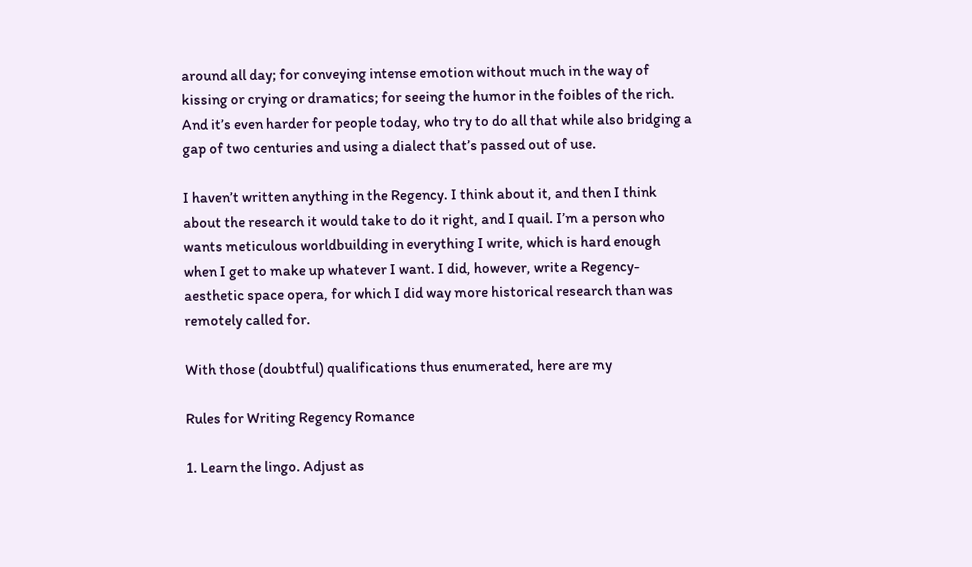around all day; for conveying intense emotion without much in the way of kissing or crying or dramatics; for seeing the humor in the foibles of the rich. And it’s even harder for people today, who try to do all that while also bridging a gap of two centuries and using a dialect that’s passed out of use.

I haven’t written anything in the Regency. I think about it, and then I think about the research it would take to do it right, and I quail. I’m a person who wants meticulous worldbuilding in everything I write, which is hard enough when I get to make up whatever I want. I did, however, write a Regency-aesthetic space opera, for which I did way more historical research than was remotely called for.

With those (doubtful) qualifications thus enumerated, here are my

Rules for Writing Regency Romance

1. Learn the lingo. Adjust as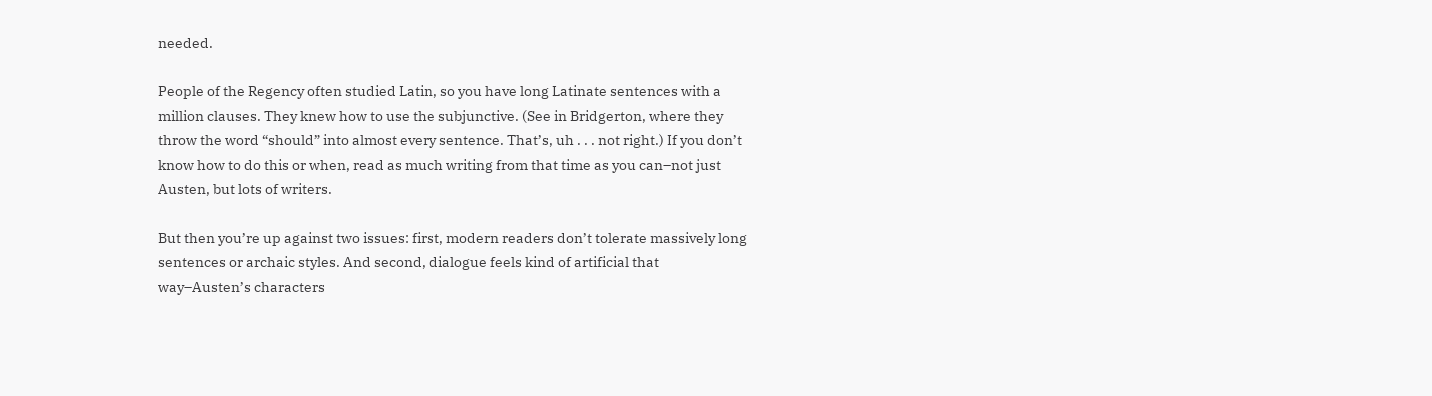needed.

People of the Regency often studied Latin, so you have long Latinate sentences with a million clauses. They knew how to use the subjunctive. (See in Bridgerton, where they throw the word “should” into almost every sentence. That’s, uh . . . not right.) If you don’t know how to do this or when, read as much writing from that time as you can–not just Austen, but lots of writers.

But then you’re up against two issues: first, modern readers don’t tolerate massively long sentences or archaic styles. And second, dialogue feels kind of artificial that way–Austen’s characters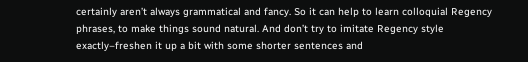certainly aren’t always grammatical and fancy. So it can help to learn colloquial Regency phrases, to make things sound natural. And don’t try to imitate Regency style exactly–freshen it up a bit with some shorter sentences and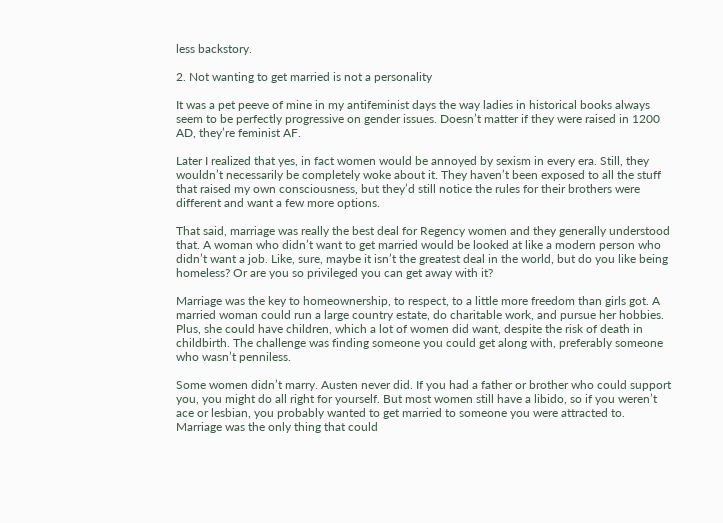less backstory.

2. Not wanting to get married is not a personality

It was a pet peeve of mine in my antifeminist days the way ladies in historical books always seem to be perfectly progressive on gender issues. Doesn’t matter if they were raised in 1200 AD, they’re feminist AF.

Later I realized that yes, in fact women would be annoyed by sexism in every era. Still, they wouldn’t necessarily be completely woke about it. They haven’t been exposed to all the stuff that raised my own consciousness, but they’d still notice the rules for their brothers were different and want a few more options.

That said, marriage was really the best deal for Regency women and they generally understood that. A woman who didn’t want to get married would be looked at like a modern person who didn’t want a job. Like, sure, maybe it isn’t the greatest deal in the world, but do you like being homeless? Or are you so privileged you can get away with it?

Marriage was the key to homeownership, to respect, to a little more freedom than girls got. A married woman could run a large country estate, do charitable work, and pursue her hobbies. Plus, she could have children, which a lot of women did want, despite the risk of death in childbirth. The challenge was finding someone you could get along with, preferably someone who wasn’t penniless.

Some women didn’t marry. Austen never did. If you had a father or brother who could support you, you might do all right for yourself. But most women still have a libido, so if you weren’t ace or lesbian, you probably wanted to get married to someone you were attracted to. Marriage was the only thing that could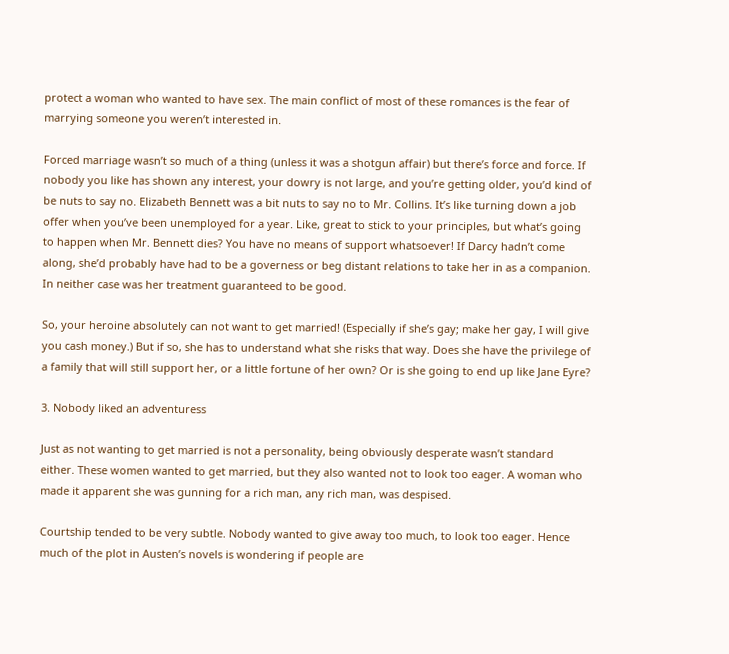protect a woman who wanted to have sex. The main conflict of most of these romances is the fear of marrying someone you weren’t interested in.

Forced marriage wasn’t so much of a thing (unless it was a shotgun affair) but there’s force and force. If nobody you like has shown any interest, your dowry is not large, and you’re getting older, you’d kind of be nuts to say no. Elizabeth Bennett was a bit nuts to say no to Mr. Collins. It’s like turning down a job offer when you’ve been unemployed for a year. Like, great to stick to your principles, but what’s going to happen when Mr. Bennett dies? You have no means of support whatsoever! If Darcy hadn’t come along, she’d probably have had to be a governess or beg distant relations to take her in as a companion. In neither case was her treatment guaranteed to be good.

So, your heroine absolutely can not want to get married! (Especially if she’s gay; make her gay, I will give you cash money.) But if so, she has to understand what she risks that way. Does she have the privilege of a family that will still support her, or a little fortune of her own? Or is she going to end up like Jane Eyre?

3. Nobody liked an adventuress

Just as not wanting to get married is not a personality, being obviously desperate wasn’t standard either. These women wanted to get married, but they also wanted not to look too eager. A woman who made it apparent she was gunning for a rich man, any rich man, was despised.

Courtship tended to be very subtle. Nobody wanted to give away too much, to look too eager. Hence much of the plot in Austen’s novels is wondering if people are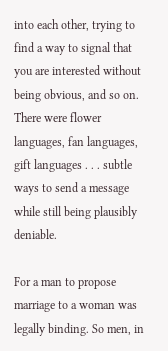into each other, trying to find a way to signal that you are interested without being obvious, and so on. There were flower languages, fan languages, gift languages . . . subtle ways to send a message while still being plausibly deniable.

For a man to propose marriage to a woman was legally binding. So men, in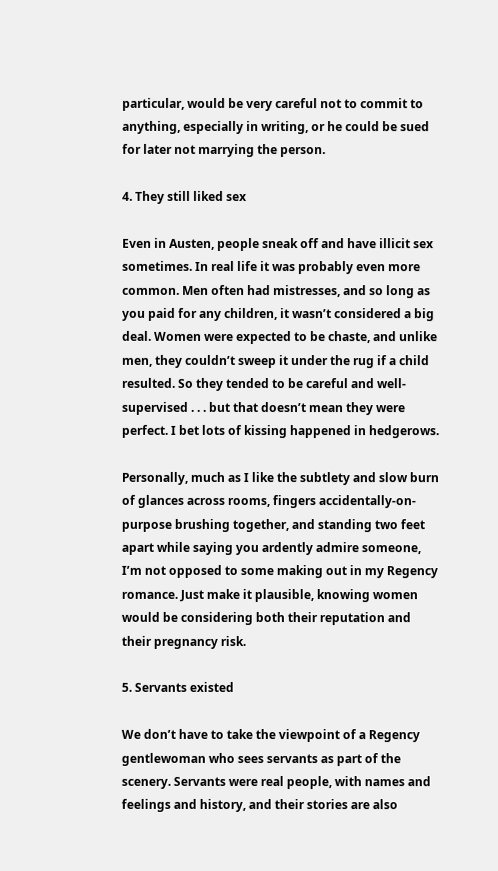particular, would be very careful not to commit to anything, especially in writing, or he could be sued for later not marrying the person.

4. They still liked sex

Even in Austen, people sneak off and have illicit sex sometimes. In real life it was probably even more common. Men often had mistresses, and so long as you paid for any children, it wasn’t considered a big deal. Women were expected to be chaste, and unlike men, they couldn’t sweep it under the rug if a child resulted. So they tended to be careful and well-supervised . . . but that doesn’t mean they were perfect. I bet lots of kissing happened in hedgerows.

Personally, much as I like the subtlety and slow burn of glances across rooms, fingers accidentally-on-purpose brushing together, and standing two feet apart while saying you ardently admire someone, I’m not opposed to some making out in my Regency romance. Just make it plausible, knowing women would be considering both their reputation and their pregnancy risk.

5. Servants existed

We don’t have to take the viewpoint of a Regency gentlewoman who sees servants as part of the scenery. Servants were real people, with names and feelings and history, and their stories are also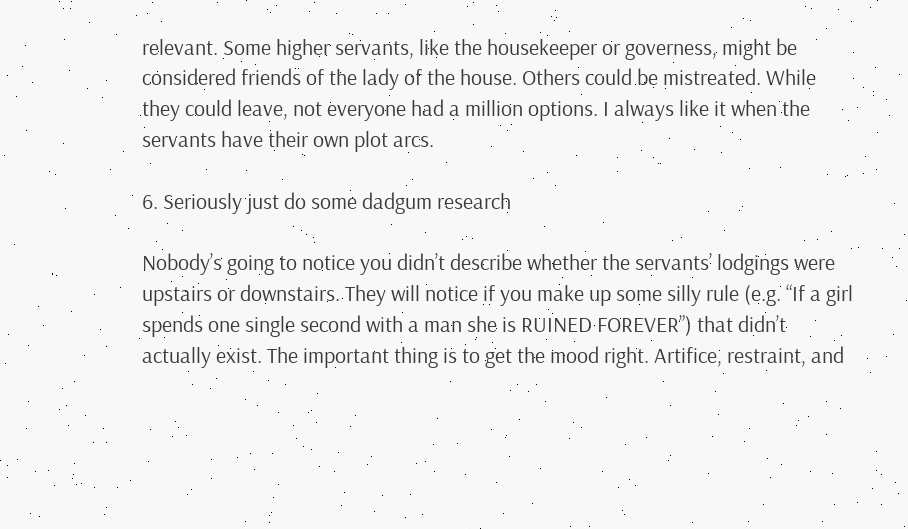relevant. Some higher servants, like the housekeeper or governess, might be considered friends of the lady of the house. Others could be mistreated. While they could leave, not everyone had a million options. I always like it when the servants have their own plot arcs.

6. Seriously just do some dadgum research

Nobody’s going to notice you didn’t describe whether the servants’ lodgings were upstairs or downstairs. They will notice if you make up some silly rule (e.g. “If a girl spends one single second with a man she is RUINED FOREVER”) that didn’t actually exist. The important thing is to get the mood right. Artifice, restraint, and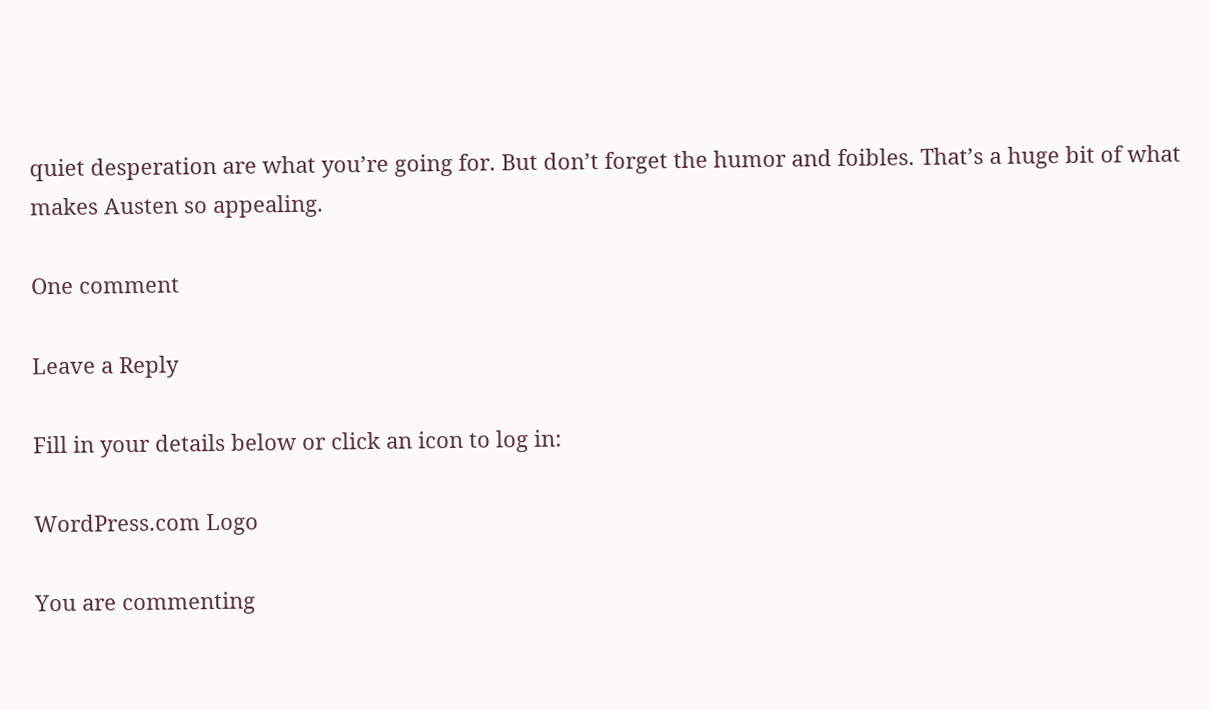quiet desperation are what you’re going for. But don’t forget the humor and foibles. That’s a huge bit of what makes Austen so appealing.

One comment

Leave a Reply

Fill in your details below or click an icon to log in:

WordPress.com Logo

You are commenting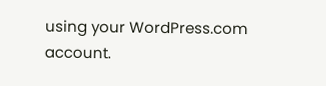using your WordPress.com account.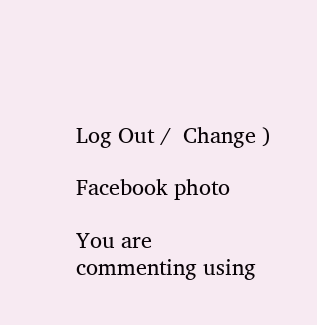Log Out /  Change )

Facebook photo

You are commenting using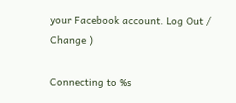your Facebook account. Log Out /  Change )

Connecting to %s